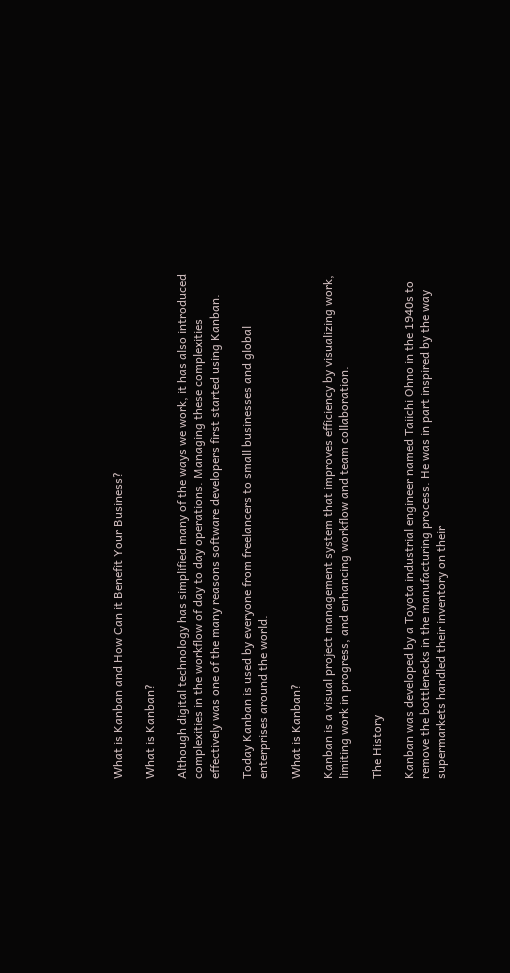What is Kanban and How Can it Benefit Your Business?

What is Kanban?

Although digital technology has simplified many of the ways we work, it has also introduced complexities in the workflow of day to day operations. Managing these complexities effectively was one of the many reasons software developers first started using Kanban.

Today Kanban is used by everyone from freelancers to small businesses and global enterprises around the world.

What is Kanban?

Kanban is a visual project management system that improves efficiency by visualizing work, limiting work in progress, and enhancing workflow and team collaboration.

The History

Kanban was developed by a Toyota industrial engineer named Taiichi Ohno in the 1940s to remove the bottlenecks in the manufacturing process. He was in part inspired by the way supermarkets handled their inventory on their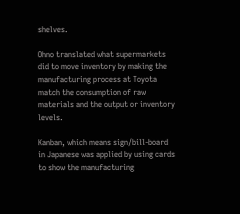shelves.

Ohno translated what supermarkets did to move inventory by making the manufacturing process at Toyota match the consumption of raw materials and the output or inventory levels.

Kanban, which means sign/bill-board in Japanese was applied by using cards to show the manufacturing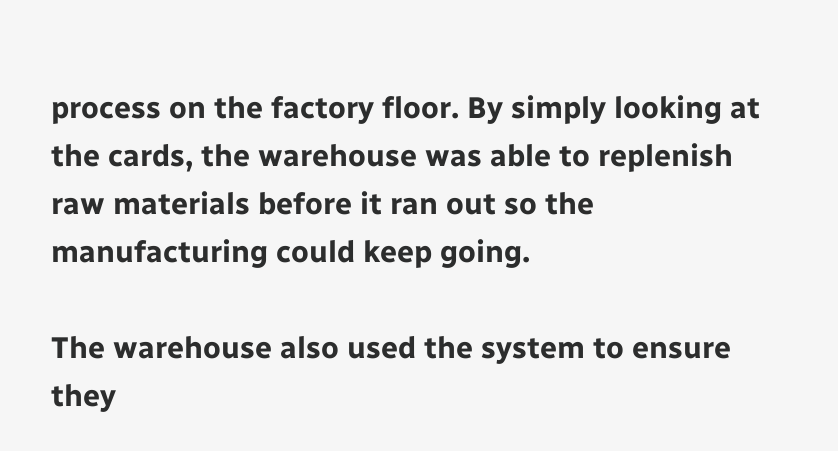process on the factory floor. By simply looking at the cards, the warehouse was able to replenish raw materials before it ran out so the manufacturing could keep going.

The warehouse also used the system to ensure they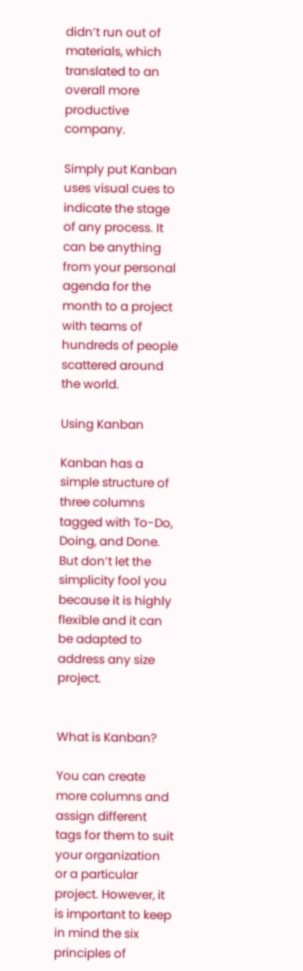didn’t run out of materials, which translated to an overall more productive company.

Simply put Kanban uses visual cues to indicate the stage of any process. It can be anything from your personal agenda for the month to a project with teams of hundreds of people scattered around the world.

Using Kanban

Kanban has a simple structure of three columns tagged with To-Do, Doing, and Done. But don’t let the simplicity fool you because it is highly flexible and it can be adapted to address any size project.


What is Kanban?

You can create more columns and assign different tags for them to suit your organization or a particular project. However, it is important to keep in mind the six principles of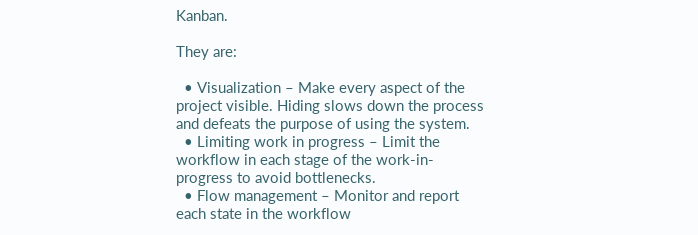Kanban.

They are:

  • Visualization – Make every aspect of the project visible. Hiding slows down the process and defeats the purpose of using the system.
  • Limiting work in progress – Limit the workflow in each stage of the work-in-progress to avoid bottlenecks.
  • Flow management – Monitor and report each state in the workflow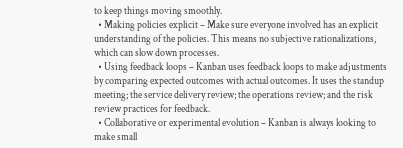to keep things moving smoothly.
  • Making policies explicit – Make sure everyone involved has an explicit understanding of the policies. This means no subjective rationalizations, which can slow down processes.
  • Using feedback loops – Kanban uses feedback loops to make adjustments by comparing expected outcomes with actual outcomes. It uses the standup meeting; the service delivery review; the operations review; and the risk review practices for feedback.
  • Collaborative or experimental evolution – Kanban is always looking to make small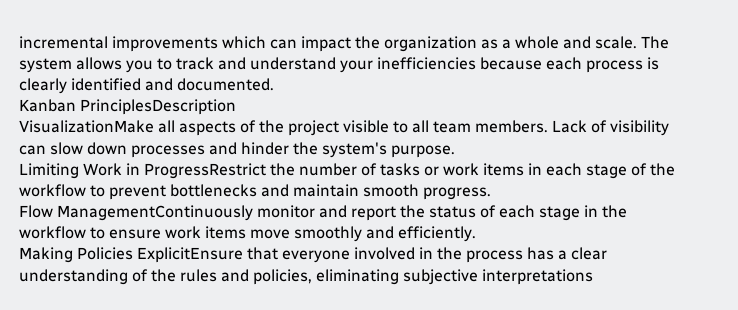incremental improvements which can impact the organization as a whole and scale. The system allows you to track and understand your inefficiencies because each process is clearly identified and documented.
Kanban PrinciplesDescription
VisualizationMake all aspects of the project visible to all team members. Lack of visibility can slow down processes and hinder the system's purpose.
Limiting Work in ProgressRestrict the number of tasks or work items in each stage of the workflow to prevent bottlenecks and maintain smooth progress.
Flow ManagementContinuously monitor and report the status of each stage in the workflow to ensure work items move smoothly and efficiently.
Making Policies ExplicitEnsure that everyone involved in the process has a clear understanding of the rules and policies, eliminating subjective interpretations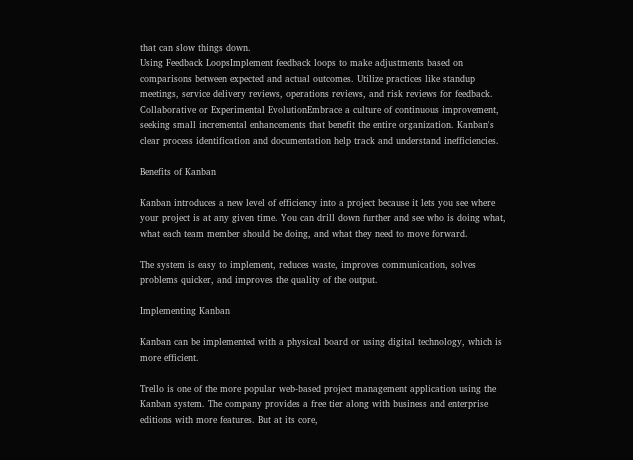that can slow things down.
Using Feedback LoopsImplement feedback loops to make adjustments based on comparisons between expected and actual outcomes. Utilize practices like standup meetings, service delivery reviews, operations reviews, and risk reviews for feedback.
Collaborative or Experimental EvolutionEmbrace a culture of continuous improvement, seeking small incremental enhancements that benefit the entire organization. Kanban's clear process identification and documentation help track and understand inefficiencies.

Benefits of Kanban

Kanban introduces a new level of efficiency into a project because it lets you see where your project is at any given time. You can drill down further and see who is doing what, what each team member should be doing, and what they need to move forward.

The system is easy to implement, reduces waste, improves communication, solves problems quicker, and improves the quality of the output.

Implementing Kanban

Kanban can be implemented with a physical board or using digital technology, which is more efficient.

Trello is one of the more popular web-based project management application using the Kanban system. The company provides a free tier along with business and enterprise editions with more features. But at its core,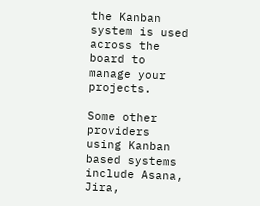the Kanban system is used across the board to manage your projects.

Some other providers using Kanban based systems include Asana, Jira,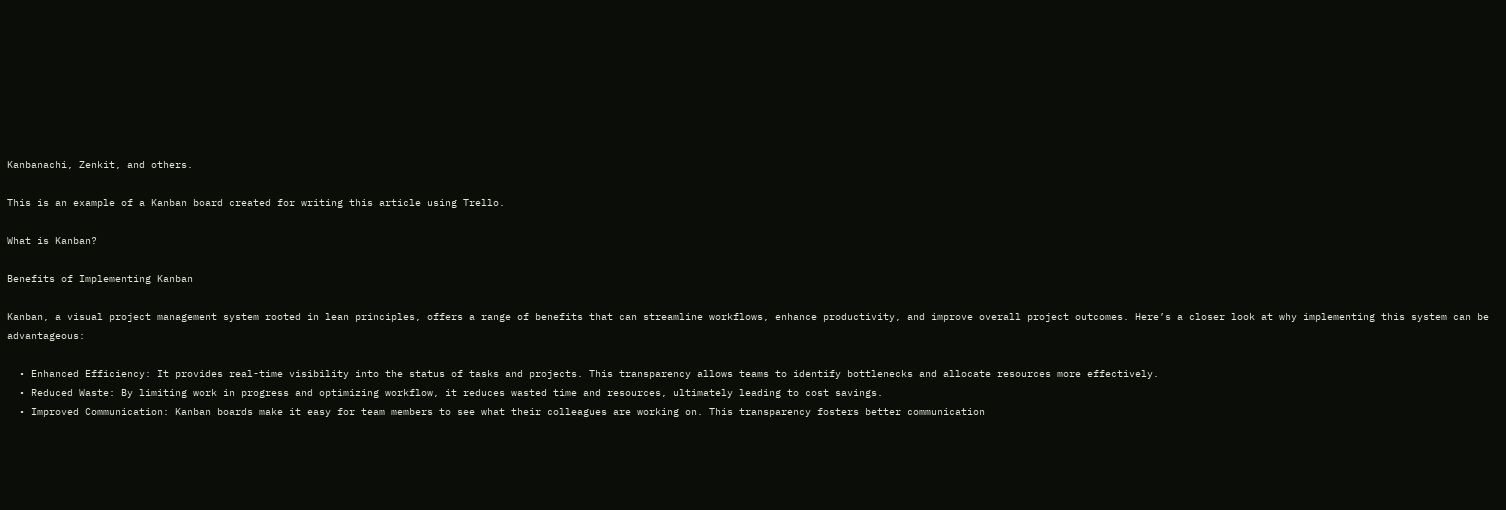Kanbanachi, Zenkit, and others.

This is an example of a Kanban board created for writing this article using Trello.

What is Kanban?

Benefits of Implementing Kanban

Kanban, a visual project management system rooted in lean principles, offers a range of benefits that can streamline workflows, enhance productivity, and improve overall project outcomes. Here’s a closer look at why implementing this system can be advantageous:

  • Enhanced Efficiency: It provides real-time visibility into the status of tasks and projects. This transparency allows teams to identify bottlenecks and allocate resources more effectively.
  • Reduced Waste: By limiting work in progress and optimizing workflow, it reduces wasted time and resources, ultimately leading to cost savings.
  • Improved Communication: Kanban boards make it easy for team members to see what their colleagues are working on. This transparency fosters better communication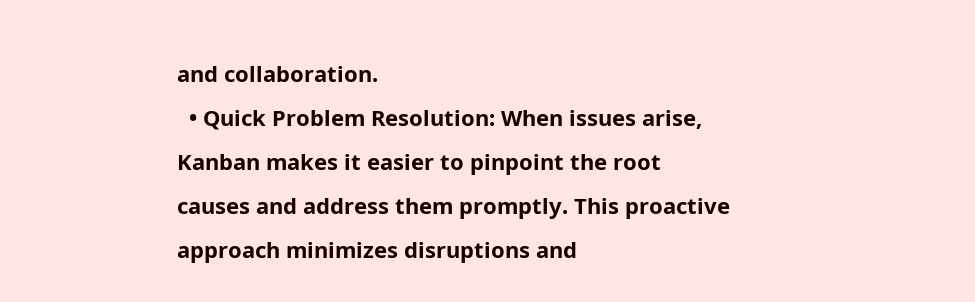and collaboration.
  • Quick Problem Resolution: When issues arise, Kanban makes it easier to pinpoint the root causes and address them promptly. This proactive approach minimizes disruptions and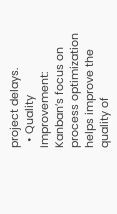project delays.
  • Quality Improvement: Kanban’s focus on process optimization helps improve the quality of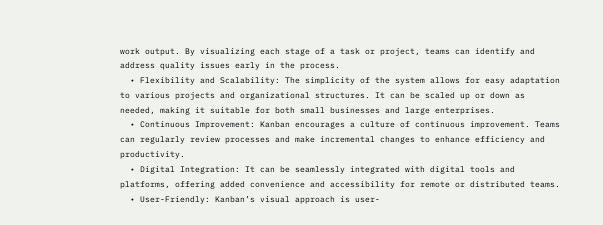work output. By visualizing each stage of a task or project, teams can identify and address quality issues early in the process.
  • Flexibility and Scalability: The simplicity of the system allows for easy adaptation to various projects and organizational structures. It can be scaled up or down as needed, making it suitable for both small businesses and large enterprises.
  • Continuous Improvement: Kanban encourages a culture of continuous improvement. Teams can regularly review processes and make incremental changes to enhance efficiency and productivity.
  • Digital Integration: It can be seamlessly integrated with digital tools and platforms, offering added convenience and accessibility for remote or distributed teams.
  • User-Friendly: Kanban’s visual approach is user-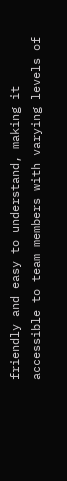friendly and easy to understand, making it accessible to team members with varying levels of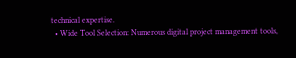technical expertise.
  • Wide Tool Selection: Numerous digital project management tools,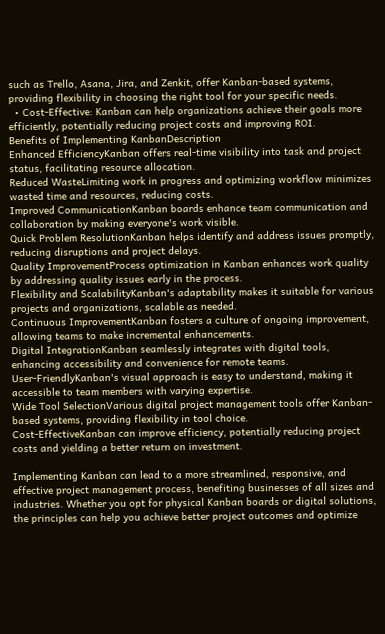such as Trello, Asana, Jira, and Zenkit, offer Kanban-based systems, providing flexibility in choosing the right tool for your specific needs.
  • Cost-Effective: Kanban can help organizations achieve their goals more efficiently, potentially reducing project costs and improving ROI.
Benefits of Implementing KanbanDescription
Enhanced EfficiencyKanban offers real-time visibility into task and project status, facilitating resource allocation.
Reduced WasteLimiting work in progress and optimizing workflow minimizes wasted time and resources, reducing costs.
Improved CommunicationKanban boards enhance team communication and collaboration by making everyone's work visible.
Quick Problem ResolutionKanban helps identify and address issues promptly, reducing disruptions and project delays.
Quality ImprovementProcess optimization in Kanban enhances work quality by addressing quality issues early in the process.
Flexibility and ScalabilityKanban's adaptability makes it suitable for various projects and organizations, scalable as needed.
Continuous ImprovementKanban fosters a culture of ongoing improvement, allowing teams to make incremental enhancements.
Digital IntegrationKanban seamlessly integrates with digital tools, enhancing accessibility and convenience for remote teams.
User-FriendlyKanban's visual approach is easy to understand, making it accessible to team members with varying expertise.
Wide Tool SelectionVarious digital project management tools offer Kanban-based systems, providing flexibility in tool choice.
Cost-EffectiveKanban can improve efficiency, potentially reducing project costs and yielding a better return on investment.

Implementing Kanban can lead to a more streamlined, responsive, and effective project management process, benefiting businesses of all sizes and industries. Whether you opt for physical Kanban boards or digital solutions, the principles can help you achieve better project outcomes and optimize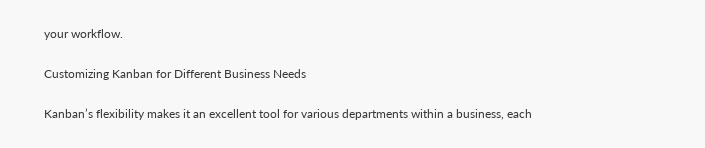your workflow.

Customizing Kanban for Different Business Needs

Kanban’s flexibility makes it an excellent tool for various departments within a business, each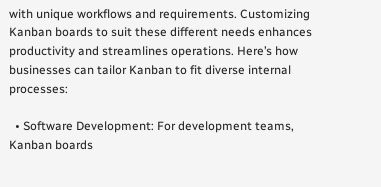with unique workflows and requirements. Customizing Kanban boards to suit these different needs enhances productivity and streamlines operations. Here’s how businesses can tailor Kanban to fit diverse internal processes:

  • Software Development: For development teams, Kanban boards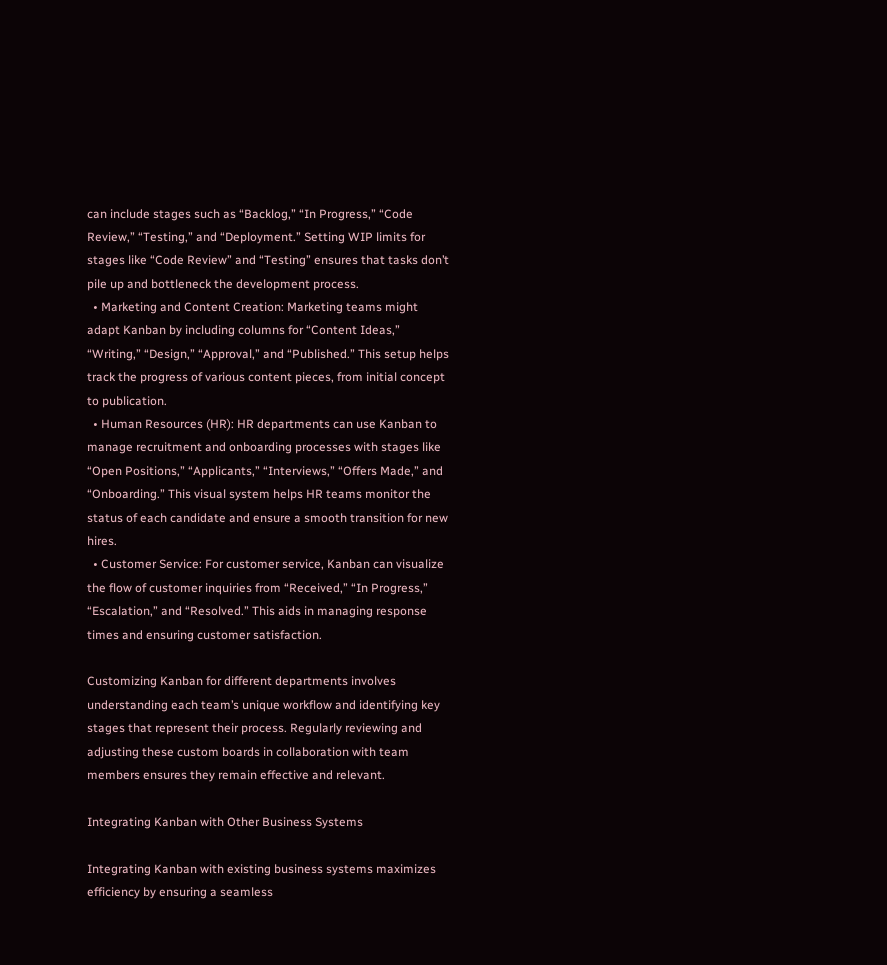can include stages such as “Backlog,” “In Progress,” “Code Review,” “Testing,” and “Deployment.” Setting WIP limits for stages like “Code Review” and “Testing” ensures that tasks don’t pile up and bottleneck the development process.
  • Marketing and Content Creation: Marketing teams might adapt Kanban by including columns for “Content Ideas,” “Writing,” “Design,” “Approval,” and “Published.” This setup helps track the progress of various content pieces, from initial concept to publication.
  • Human Resources (HR): HR departments can use Kanban to manage recruitment and onboarding processes with stages like “Open Positions,” “Applicants,” “Interviews,” “Offers Made,” and “Onboarding.” This visual system helps HR teams monitor the status of each candidate and ensure a smooth transition for new hires.
  • Customer Service: For customer service, Kanban can visualize the flow of customer inquiries from “Received,” “In Progress,” “Escalation,” and “Resolved.” This aids in managing response times and ensuring customer satisfaction.

Customizing Kanban for different departments involves understanding each team’s unique workflow and identifying key stages that represent their process. Regularly reviewing and adjusting these custom boards in collaboration with team members ensures they remain effective and relevant.

Integrating Kanban with Other Business Systems

Integrating Kanban with existing business systems maximizes efficiency by ensuring a seamless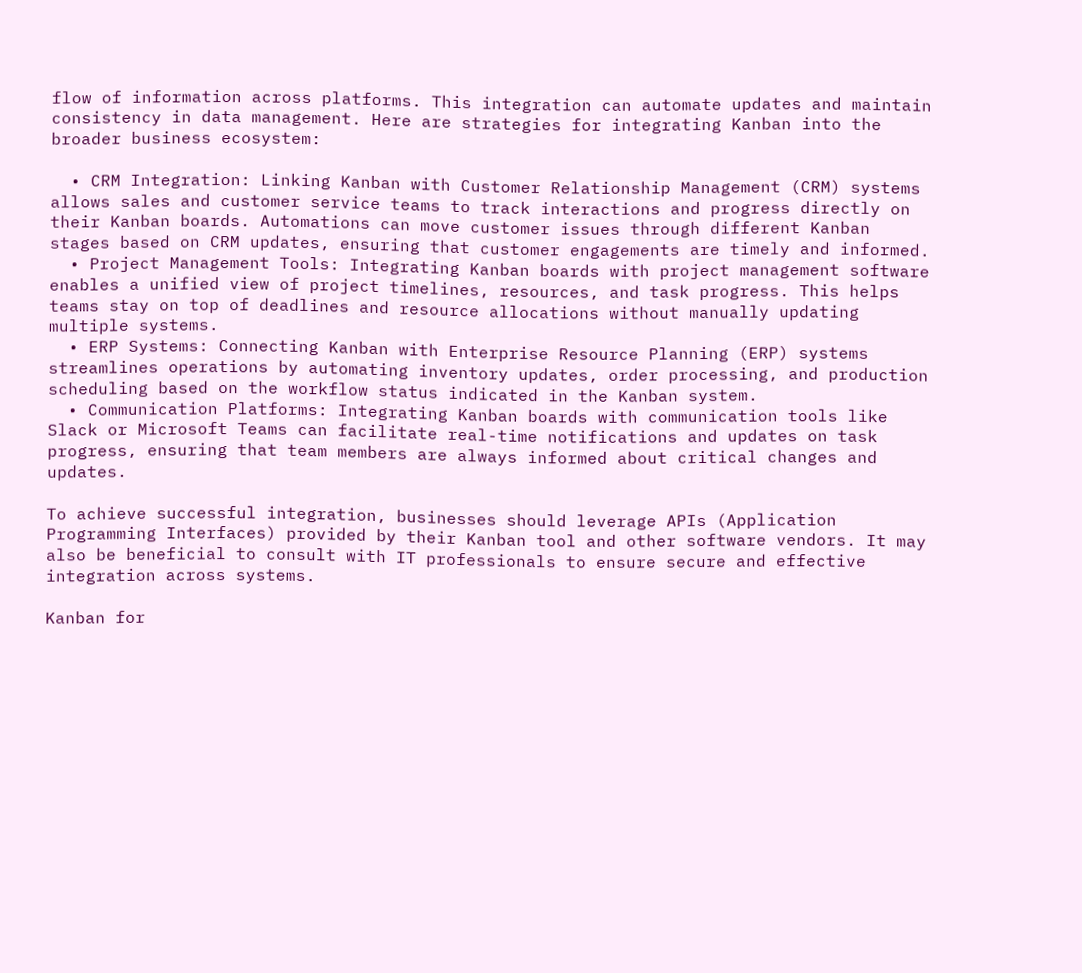flow of information across platforms. This integration can automate updates and maintain consistency in data management. Here are strategies for integrating Kanban into the broader business ecosystem:

  • CRM Integration: Linking Kanban with Customer Relationship Management (CRM) systems allows sales and customer service teams to track interactions and progress directly on their Kanban boards. Automations can move customer issues through different Kanban stages based on CRM updates, ensuring that customer engagements are timely and informed.
  • Project Management Tools: Integrating Kanban boards with project management software enables a unified view of project timelines, resources, and task progress. This helps teams stay on top of deadlines and resource allocations without manually updating multiple systems.
  • ERP Systems: Connecting Kanban with Enterprise Resource Planning (ERP) systems streamlines operations by automating inventory updates, order processing, and production scheduling based on the workflow status indicated in the Kanban system.
  • Communication Platforms: Integrating Kanban boards with communication tools like Slack or Microsoft Teams can facilitate real-time notifications and updates on task progress, ensuring that team members are always informed about critical changes and updates.

To achieve successful integration, businesses should leverage APIs (Application Programming Interfaces) provided by their Kanban tool and other software vendors. It may also be beneficial to consult with IT professionals to ensure secure and effective integration across systems.

Kanban for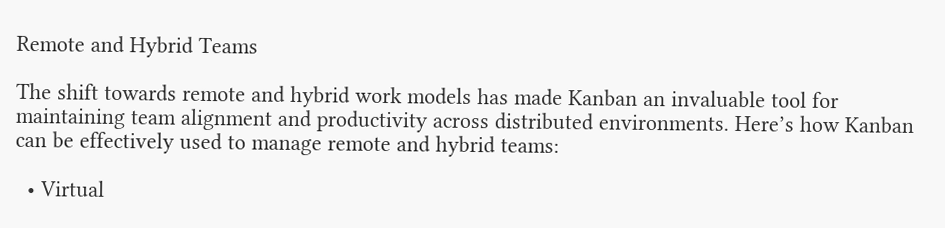Remote and Hybrid Teams

The shift towards remote and hybrid work models has made Kanban an invaluable tool for maintaining team alignment and productivity across distributed environments. Here’s how Kanban can be effectively used to manage remote and hybrid teams:

  • Virtual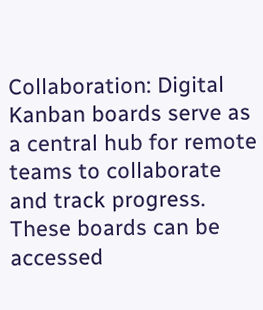Collaboration: Digital Kanban boards serve as a central hub for remote teams to collaborate and track progress. These boards can be accessed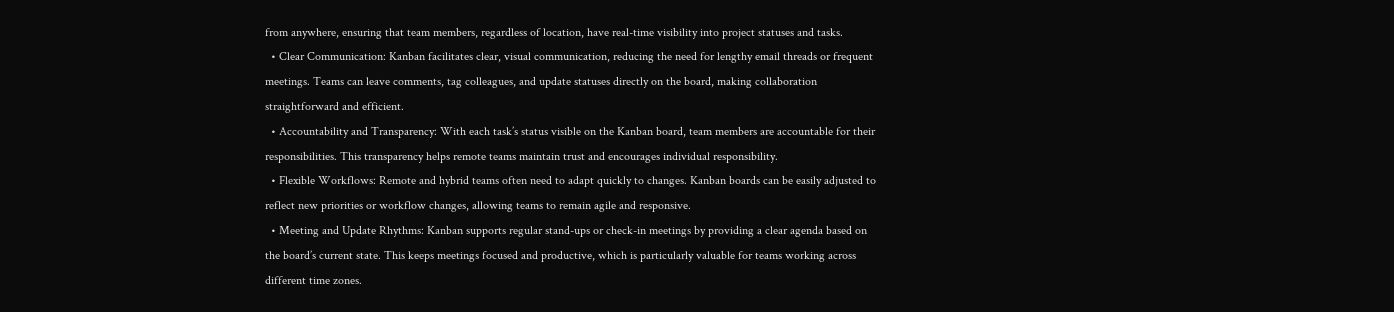from anywhere, ensuring that team members, regardless of location, have real-time visibility into project statuses and tasks.
  • Clear Communication: Kanban facilitates clear, visual communication, reducing the need for lengthy email threads or frequent meetings. Teams can leave comments, tag colleagues, and update statuses directly on the board, making collaboration straightforward and efficient.
  • Accountability and Transparency: With each task’s status visible on the Kanban board, team members are accountable for their responsibilities. This transparency helps remote teams maintain trust and encourages individual responsibility.
  • Flexible Workflows: Remote and hybrid teams often need to adapt quickly to changes. Kanban boards can be easily adjusted to reflect new priorities or workflow changes, allowing teams to remain agile and responsive.
  • Meeting and Update Rhythms: Kanban supports regular stand-ups or check-in meetings by providing a clear agenda based on the board’s current state. This keeps meetings focused and productive, which is particularly valuable for teams working across different time zones.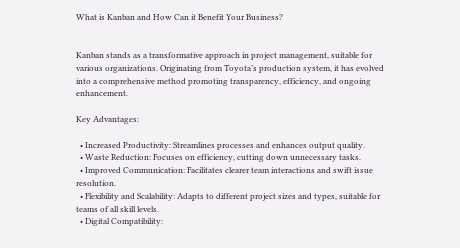What is Kanban and How Can it Benefit Your Business?


Kanban stands as a transformative approach in project management, suitable for various organizations. Originating from Toyota’s production system, it has evolved into a comprehensive method promoting transparency, efficiency, and ongoing enhancement.

Key Advantages:

  • Increased Productivity: Streamlines processes and enhances output quality.
  • Waste Reduction: Focuses on efficiency, cutting down unnecessary tasks.
  • Improved Communication: Facilitates clearer team interactions and swift issue resolution.
  • Flexibility and Scalability: Adapts to different project sizes and types, suitable for teams of all skill levels.
  • Digital Compatibility: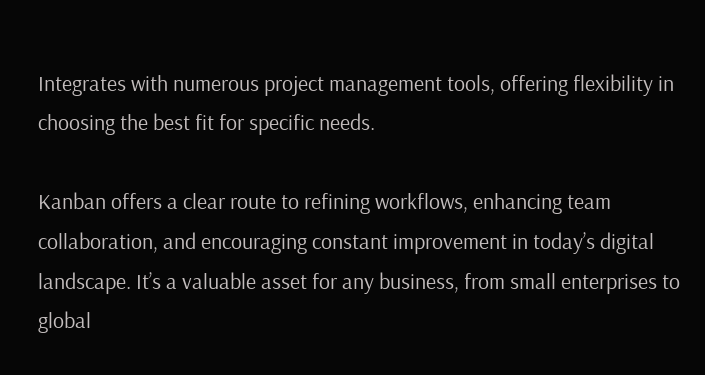Integrates with numerous project management tools, offering flexibility in choosing the best fit for specific needs.

Kanban offers a clear route to refining workflows, enhancing team collaboration, and encouraging constant improvement in today’s digital landscape. It’s a valuable asset for any business, from small enterprises to global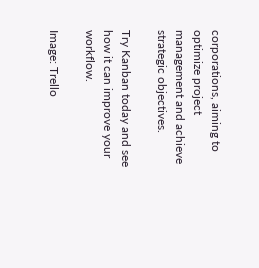corporations, aiming to optimize project management and achieve strategic objectives.

Try Kanban today and see how it can improve your workflow.

Image: Trello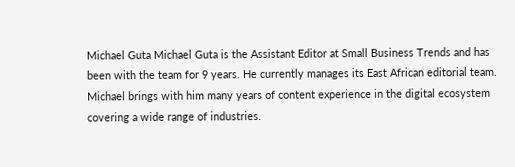Michael Guta Michael Guta is the Assistant Editor at Small Business Trends and has been with the team for 9 years. He currently manages its East African editorial team. Michael brings with him many years of content experience in the digital ecosystem covering a wide range of industries.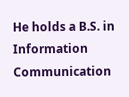He holds a B.S. in Information Communication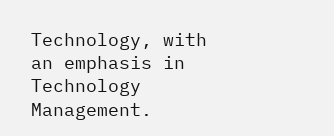Technology, with an emphasis in Technology Management.